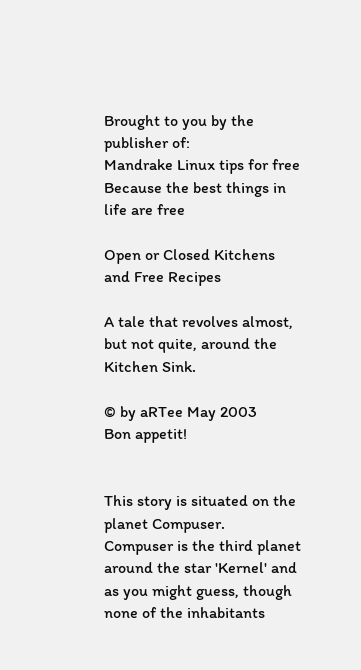Brought to you by the publisher of:
Mandrake Linux tips for free
Because the best things in life are free

Open or Closed Kitchens and Free Recipes

A tale that revolves almost, but not quite, around the Kitchen Sink.

© by aRTee May 2003
Bon appetit!


This story is situated on the planet Compuser.
Compuser is the third planet around the star 'Kernel' and as you might guess, though none of the inhabitants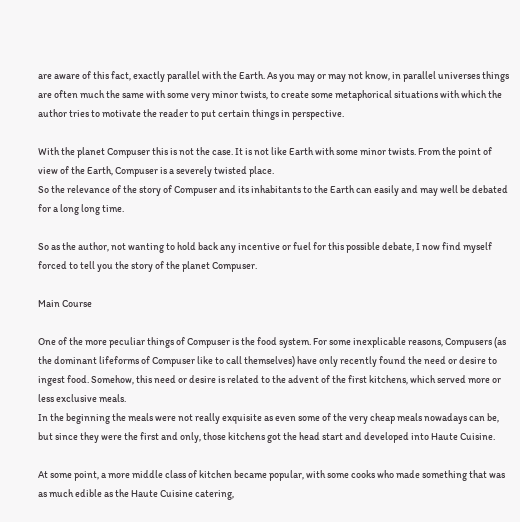are aware of this fact, exactly parallel with the Earth. As you may or may not know, in parallel universes things are often much the same with some very minor twists, to create some metaphorical situations with which the author tries to motivate the reader to put certain things in perspective.

With the planet Compuser this is not the case. It is not like Earth with some minor twists. From the point of view of the Earth, Compuser is a severely twisted place.
So the relevance of the story of Compuser and its inhabitants to the Earth can easily and may well be debated for a long long time.

So as the author, not wanting to hold back any incentive or fuel for this possible debate, I now find myself forced to tell you the story of the planet Compuser.

Main Course

One of the more peculiar things of Compuser is the food system. For some inexplicable reasons, Compusers (as the dominant lifeforms of Compuser like to call themselves) have only recently found the need or desire to ingest food. Somehow, this need or desire is related to the advent of the first kitchens, which served more or less exclusive meals.
In the beginning the meals were not really exquisite as even some of the very cheap meals nowadays can be, but since they were the first and only, those kitchens got the head start and developed into Haute Cuisine.

At some point, a more middle class of kitchen became popular, with some cooks who made something that was as much edible as the Haute Cuisine catering,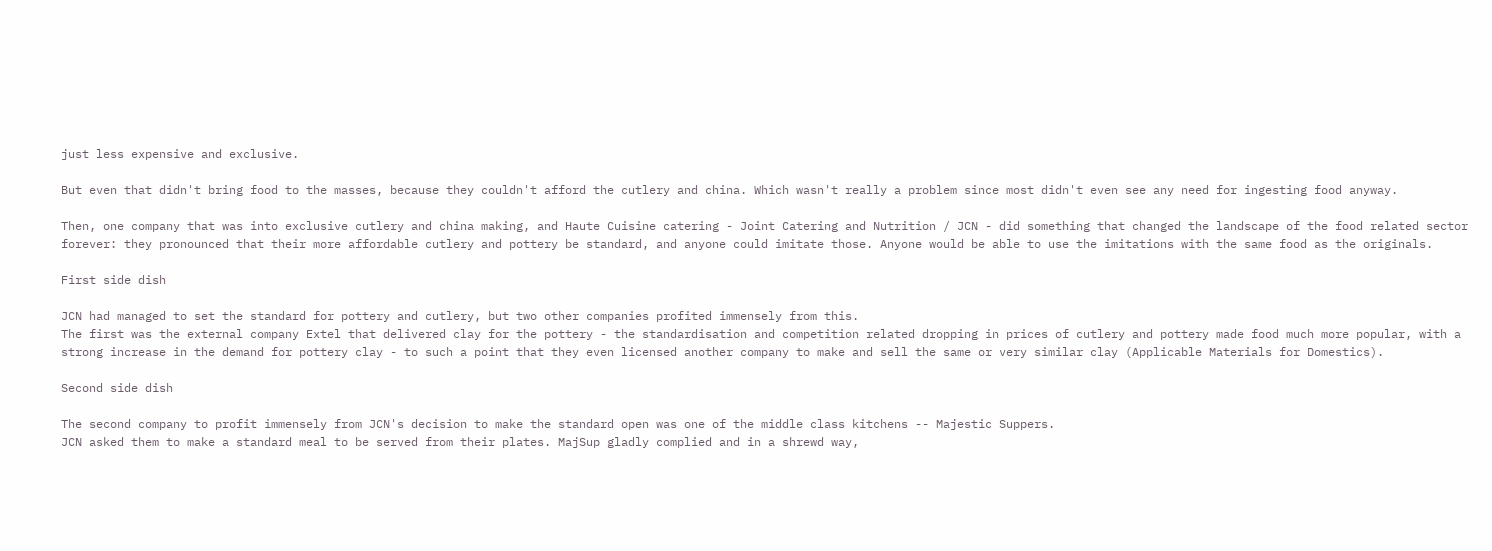just less expensive and exclusive.

But even that didn't bring food to the masses, because they couldn't afford the cutlery and china. Which wasn't really a problem since most didn't even see any need for ingesting food anyway.

Then, one company that was into exclusive cutlery and china making, and Haute Cuisine catering - Joint Catering and Nutrition / JCN - did something that changed the landscape of the food related sector forever: they pronounced that their more affordable cutlery and pottery be standard, and anyone could imitate those. Anyone would be able to use the imitations with the same food as the originals.

First side dish

JCN had managed to set the standard for pottery and cutlery, but two other companies profited immensely from this.
The first was the external company Extel that delivered clay for the pottery - the standardisation and competition related dropping in prices of cutlery and pottery made food much more popular, with a strong increase in the demand for pottery clay - to such a point that they even licensed another company to make and sell the same or very similar clay (Applicable Materials for Domestics).

Second side dish

The second company to profit immensely from JCN's decision to make the standard open was one of the middle class kitchens -- Majestic Suppers.
JCN asked them to make a standard meal to be served from their plates. MajSup gladly complied and in a shrewd way,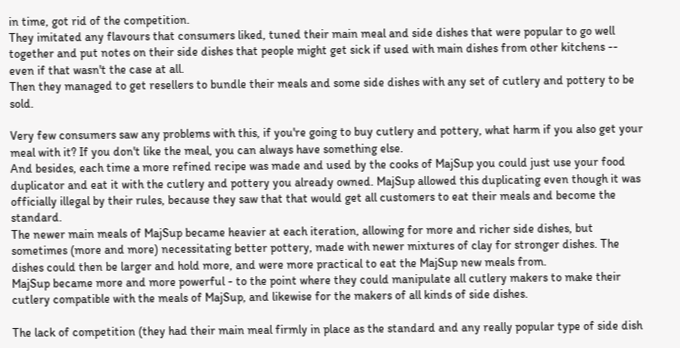in time, got rid of the competition.
They imitated any flavours that consumers liked, tuned their main meal and side dishes that were popular to go well together and put notes on their side dishes that people might get sick if used with main dishes from other kitchens -- even if that wasn't the case at all.
Then they managed to get resellers to bundle their meals and some side dishes with any set of cutlery and pottery to be sold.

Very few consumers saw any problems with this, if you're going to buy cutlery and pottery, what harm if you also get your meal with it? If you don't like the meal, you can always have something else.
And besides, each time a more refined recipe was made and used by the cooks of MajSup you could just use your food duplicator and eat it with the cutlery and pottery you already owned. MajSup allowed this duplicating even though it was officially illegal by their rules, because they saw that that would get all customers to eat their meals and become the standard.
The newer main meals of MajSup became heavier at each iteration, allowing for more and richer side dishes, but sometimes (more and more) necessitating better pottery, made with newer mixtures of clay for stronger dishes. The dishes could then be larger and hold more, and were more practical to eat the MajSup new meals from.
MajSup became more and more powerful - to the point where they could manipulate all cutlery makers to make their cutlery compatible with the meals of MajSup, and likewise for the makers of all kinds of side dishes.

The lack of competition (they had their main meal firmly in place as the standard and any really popular type of side dish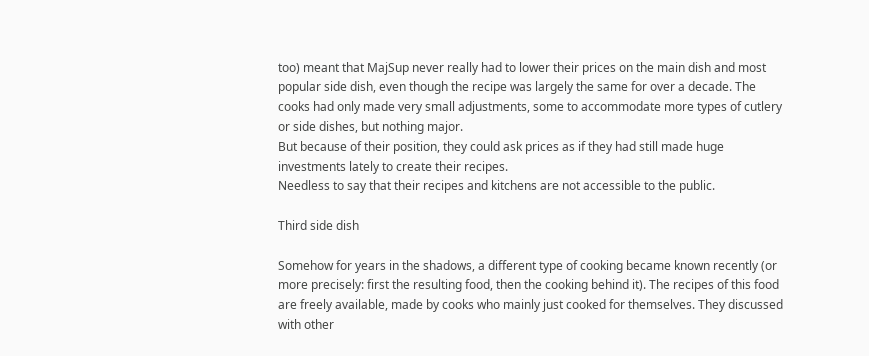too) meant that MajSup never really had to lower their prices on the main dish and most popular side dish, even though the recipe was largely the same for over a decade. The cooks had only made very small adjustments, some to accommodate more types of cutlery or side dishes, but nothing major.
But because of their position, they could ask prices as if they had still made huge investments lately to create their recipes.
Needless to say that their recipes and kitchens are not accessible to the public.

Third side dish

Somehow for years in the shadows, a different type of cooking became known recently (or more precisely: first the resulting food, then the cooking behind it). The recipes of this food are freely available, made by cooks who mainly just cooked for themselves. They discussed with other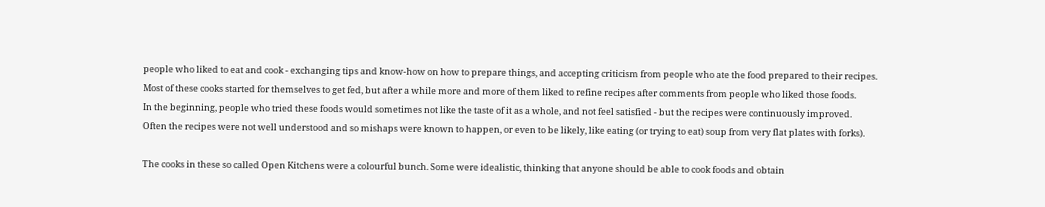people who liked to eat and cook - exchanging tips and know-how on how to prepare things, and accepting criticism from people who ate the food prepared to their recipes.
Most of these cooks started for themselves to get fed, but after a while more and more of them liked to refine recipes after comments from people who liked those foods.
In the beginning, people who tried these foods would sometimes not like the taste of it as a whole, and not feel satisfied - but the recipes were continuously improved.
Often the recipes were not well understood and so mishaps were known to happen, or even to be likely, like eating (or trying to eat) soup from very flat plates with forks).

The cooks in these so called Open Kitchens were a colourful bunch. Some were idealistic, thinking that anyone should be able to cook foods and obtain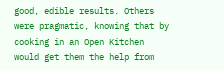good, edible results. Others were pragmatic, knowing that by cooking in an Open Kitchen would get them the help from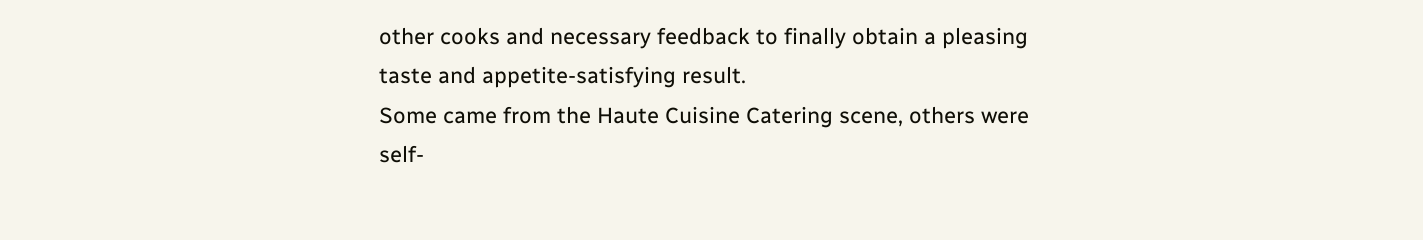other cooks and necessary feedback to finally obtain a pleasing taste and appetite-satisfying result.
Some came from the Haute Cuisine Catering scene, others were self-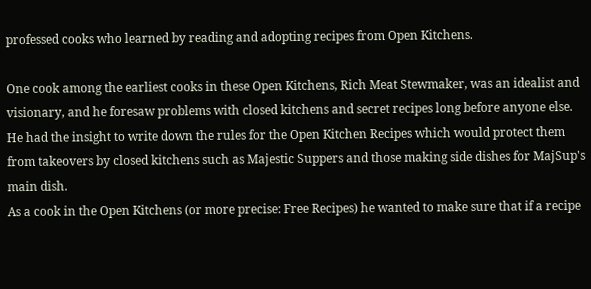professed cooks who learned by reading and adopting recipes from Open Kitchens.

One cook among the earliest cooks in these Open Kitchens, Rich Meat Stewmaker, was an idealist and visionary, and he foresaw problems with closed kitchens and secret recipes long before anyone else.
He had the insight to write down the rules for the Open Kitchen Recipes which would protect them from takeovers by closed kitchens such as Majestic Suppers and those making side dishes for MajSup's main dish.
As a cook in the Open Kitchens (or more precise: Free Recipes) he wanted to make sure that if a recipe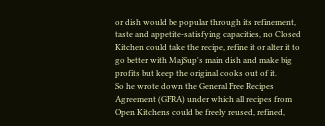or dish would be popular through its refinement, taste and appetite-satisfying capacities, no Closed Kitchen could take the recipe, refine it or alter it to go better with MajSup's main dish and make big profits but keep the original cooks out of it.
So he wrote down the General Free Recipes Agreement (GFRA) under which all recipes from Open Kitchens could be freely reused, refined,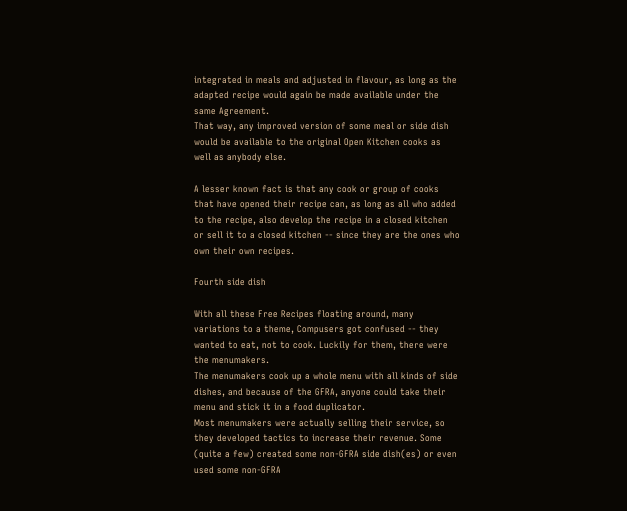integrated in meals and adjusted in flavour, as long as the adapted recipe would again be made available under the same Agreement.
That way, any improved version of some meal or side dish would be available to the original Open Kitchen cooks as well as anybody else.

A lesser known fact is that any cook or group of cooks that have opened their recipe can, as long as all who added to the recipe, also develop the recipe in a closed kitchen or sell it to a closed kitchen -- since they are the ones who own their own recipes.

Fourth side dish

With all these Free Recipes floating around, many variations to a theme, Compusers got confused -- they wanted to eat, not to cook. Luckily for them, there were the menumakers.
The menumakers cook up a whole menu with all kinds of side dishes, and because of the GFRA, anyone could take their menu and stick it in a food duplicator.
Most menumakers were actually selling their service, so they developed tactics to increase their revenue. Some (quite a few) created some non-GFRA side dish(es) or even used some non-GFRA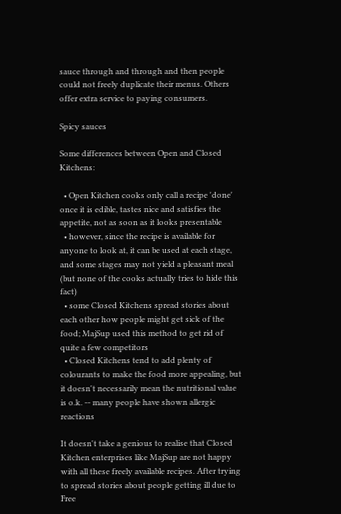sauce through and through and then people could not freely duplicate their menus. Others offer extra service to paying consumers.

Spicy sauces

Some differences between Open and Closed Kitchens:

  • Open Kitchen cooks only call a recipe 'done' once it is edible, tastes nice and satisfies the appetite, not as soon as it looks presentable
  • however, since the recipe is available for anyone to look at, it can be used at each stage, and some stages may not yield a pleasant meal (but none of the cooks actually tries to hide this fact)
  • some Closed Kitchens spread stories about each other how people might get sick of the food; MajSup used this method to get rid of quite a few competitors
  • Closed Kitchens tend to add plenty of colourants to make the food more appealing, but it doesn't necessarily mean the nutritional value is o.k. -- many people have shown allergic reactions

It doesn't take a genious to realise that Closed Kitchen enterprises like MajSup are not happy with all these freely available recipes. After trying to spread stories about people getting ill due to Free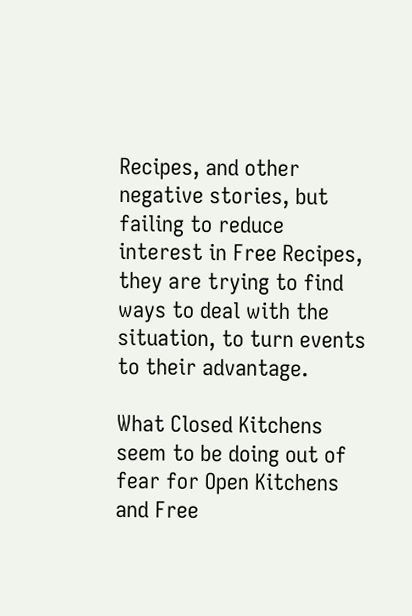Recipes, and other negative stories, but failing to reduce interest in Free Recipes, they are trying to find ways to deal with the situation, to turn events to their advantage.

What Closed Kitchens seem to be doing out of fear for Open Kitchens and Free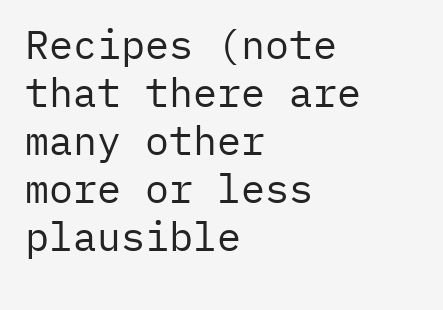Recipes (note that there are many other more or less plausible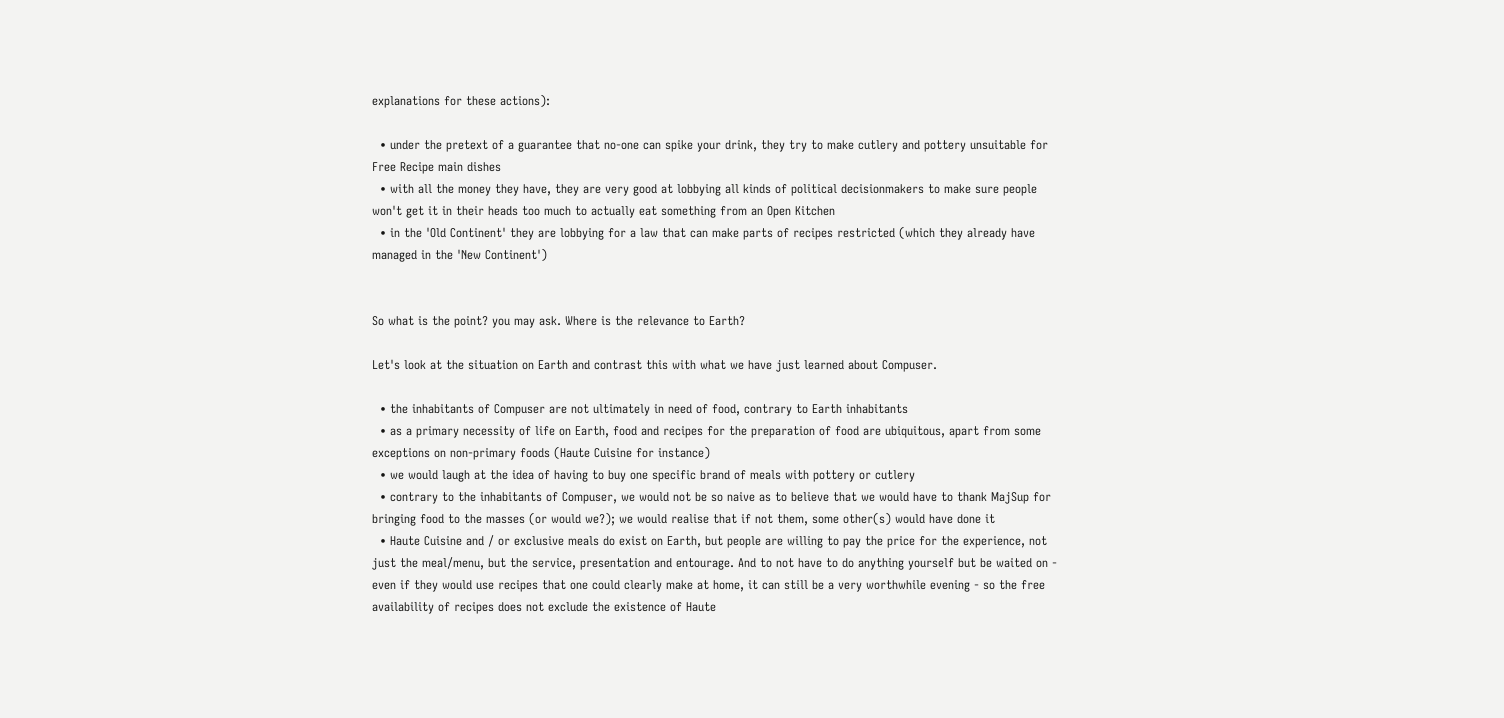explanations for these actions):

  • under the pretext of a guarantee that no-one can spike your drink, they try to make cutlery and pottery unsuitable for Free Recipe main dishes
  • with all the money they have, they are very good at lobbying all kinds of political decisionmakers to make sure people won't get it in their heads too much to actually eat something from an Open Kitchen
  • in the 'Old Continent' they are lobbying for a law that can make parts of recipes restricted (which they already have managed in the 'New Continent')


So what is the point? you may ask. Where is the relevance to Earth?

Let's look at the situation on Earth and contrast this with what we have just learned about Compuser.

  • the inhabitants of Compuser are not ultimately in need of food, contrary to Earth inhabitants
  • as a primary necessity of life on Earth, food and recipes for the preparation of food are ubiquitous, apart from some exceptions on non-primary foods (Haute Cuisine for instance)
  • we would laugh at the idea of having to buy one specific brand of meals with pottery or cutlery
  • contrary to the inhabitants of Compuser, we would not be so naive as to believe that we would have to thank MajSup for bringing food to the masses (or would we?); we would realise that if not them, some other(s) would have done it
  • Haute Cuisine and / or exclusive meals do exist on Earth, but people are willing to pay the price for the experience, not just the meal/menu, but the service, presentation and entourage. And to not have to do anything yourself but be waited on - even if they would use recipes that one could clearly make at home, it can still be a very worthwhile evening - so the free availability of recipes does not exclude the existence of Haute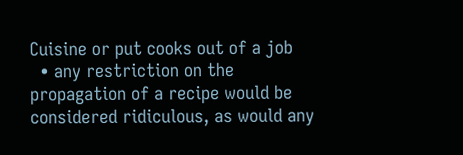Cuisine or put cooks out of a job
  • any restriction on the propagation of a recipe would be considered ridiculous, as would any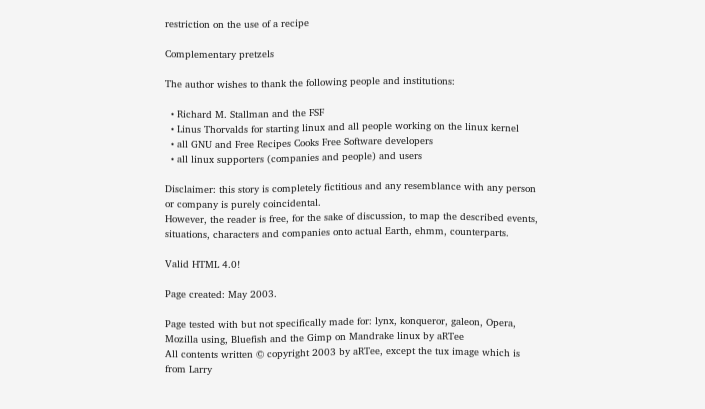restriction on the use of a recipe

Complementary pretzels

The author wishes to thank the following people and institutions:

  • Richard M. Stallman and the FSF
  • Linus Thorvalds for starting linux and all people working on the linux kernel
  • all GNU and Free Recipes Cooks Free Software developers
  • all linux supporters (companies and people) and users

Disclaimer: this story is completely fictitious and any resemblance with any person or company is purely coincidental.
However, the reader is free, for the sake of discussion, to map the described events, situations, characters and companies onto actual Earth, ehmm, counterparts.

Valid HTML 4.0!

Page created: May 2003.

Page tested with but not specifically made for: lynx, konqueror, galeon, Opera, Mozilla using, Bluefish and the Gimp on Mandrake linux by aRTee
All contents written © copyright 2003 by aRTee, except the tux image which is from Larry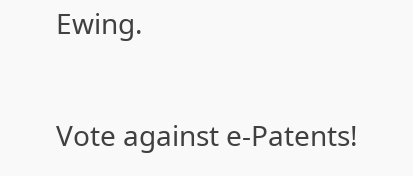Ewing.

Vote against e-Patents!